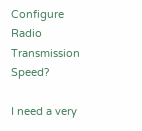Configure Radio Transmission Speed?

I need a very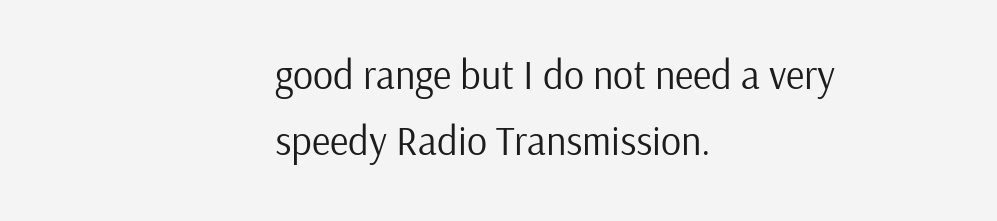good range but I do not need a very speedy Radio Transmission.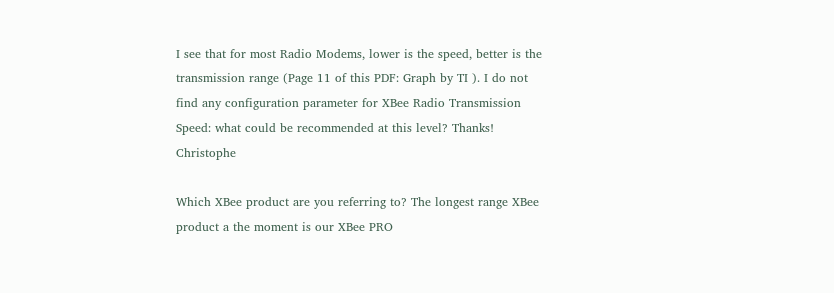I see that for most Radio Modems, lower is the speed, better is the transmission range (Page 11 of this PDF: Graph by TI ). I do not find any configuration parameter for XBee Radio Transmission Speed: what could be recommended at this level? Thanks! Christophe

Which XBee product are you referring to? The longest range XBee product a the moment is our XBee PRO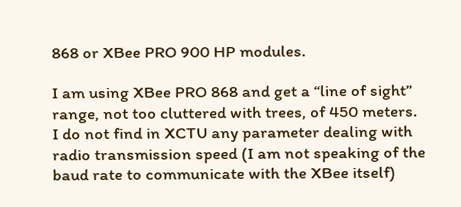868 or XBee PRO 900 HP modules.

I am using XBee PRO 868 and get a “line of sight” range, not too cluttered with trees, of 450 meters. I do not find in XCTU any parameter dealing with radio transmission speed (I am not speaking of the baud rate to communicate with the XBee itself)